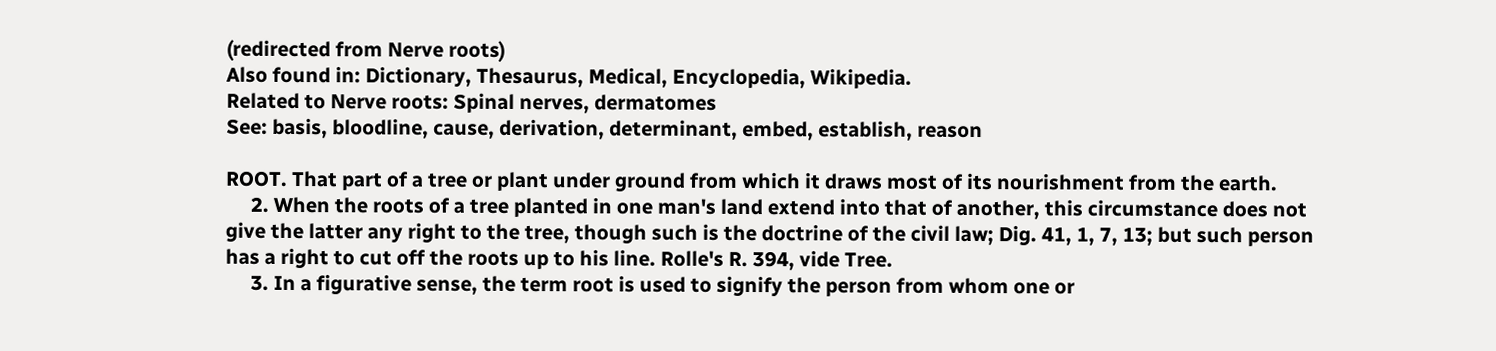(redirected from Nerve roots)
Also found in: Dictionary, Thesaurus, Medical, Encyclopedia, Wikipedia.
Related to Nerve roots: Spinal nerves, dermatomes
See: basis, bloodline, cause, derivation, determinant, embed, establish, reason

ROOT. That part of a tree or plant under ground from which it draws most of its nourishment from the earth.
     2. When the roots of a tree planted in one man's land extend into that of another, this circumstance does not give the latter any right to the tree, though such is the doctrine of the civil law; Dig. 41, 1, 7, 13; but such person has a right to cut off the roots up to his line. Rolle's R. 394, vide Tree.
     3. In a figurative sense, the term root is used to signify the person from whom one or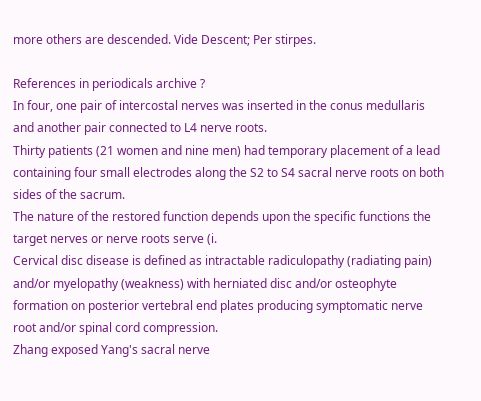more others are descended. Vide Descent; Per stirpes.

References in periodicals archive ?
In four, one pair of intercostal nerves was inserted in the conus medullaris and another pair connected to L4 nerve roots.
Thirty patients (21 women and nine men) had temporary placement of a lead containing four small electrodes along the S2 to S4 sacral nerve roots on both sides of the sacrum.
The nature of the restored function depends upon the specific functions the target nerves or nerve roots serve (i.
Cervical disc disease is defined as intractable radiculopathy (radiating pain) and/or myelopathy (weakness) with herniated disc and/or osteophyte formation on posterior vertebral end plates producing symptomatic nerve root and/or spinal cord compression.
Zhang exposed Yang's sacral nerve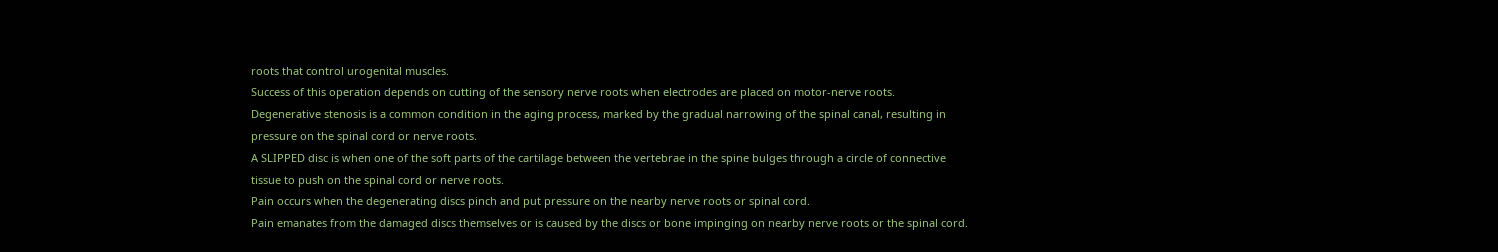roots that control urogenital muscles.
Success of this operation depends on cutting of the sensory nerve roots when electrodes are placed on motor-nerve roots.
Degenerative stenosis is a common condition in the aging process, marked by the gradual narrowing of the spinal canal, resulting in pressure on the spinal cord or nerve roots.
A SLIPPED disc is when one of the soft parts of the cartilage between the vertebrae in the spine bulges through a circle of connective tissue to push on the spinal cord or nerve roots.
Pain occurs when the degenerating discs pinch and put pressure on the nearby nerve roots or spinal cord.
Pain emanates from the damaged discs themselves or is caused by the discs or bone impinging on nearby nerve roots or the spinal cord.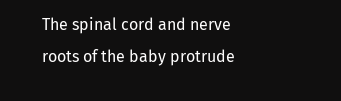The spinal cord and nerve roots of the baby protrude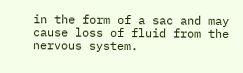in the form of a sac and may cause loss of fluid from the nervous system.